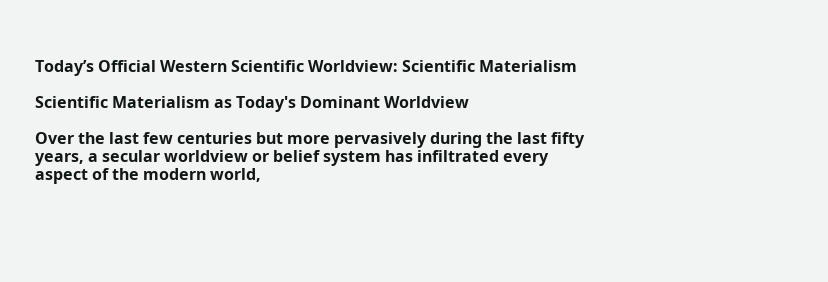Today’s Official Western Scientific Worldview: Scientific Materialism

Scientific Materialism as Today's Dominant Worldview

Over the last few centuries but more pervasively during the last fifty years, a secular worldview or belief system has infiltrated every aspect of the modern world,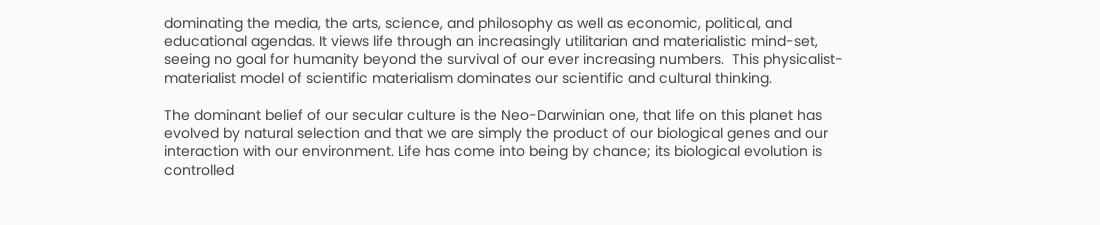dominating the media, the arts, science, and philosophy as well as economic, political, and educational agendas. It views life through an increasingly utilitarian and materialistic mind-set, seeing no goal for humanity beyond the survival of our ever increasing numbers.  This physicalist- materialist model of scientific materialism dominates our scientific and cultural thinking.

The dominant belief of our secular culture is the Neo-Darwinian one, that life on this planet has evolved by natural selection and that we are simply the product of our biological genes and our interaction with our environment. Life has come into being by chance; its biological evolution is controlled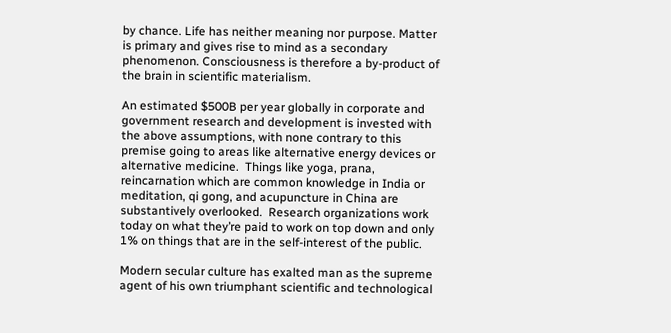by chance. Life has neither meaning nor purpose. Matter is primary and gives rise to mind as a secondary phenomenon. Consciousness is therefore a by-product of the brain in scientific materialism.

An estimated $500B per year globally in corporate and government research and development is invested with the above assumptions, with none contrary to this premise going to areas like alternative energy devices or alternative medicine.  Things like yoga, prana, reincarnation which are common knowledge in India or meditation, qi gong, and acupuncture in China are substantively overlooked.  Research organizations work today on what they’re paid to work on top down and only 1% on things that are in the self-interest of the public.

Modern secular culture has exalted man as the supreme agent of his own triumphant scientific and technological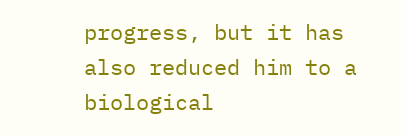progress, but it has also reduced him to a biological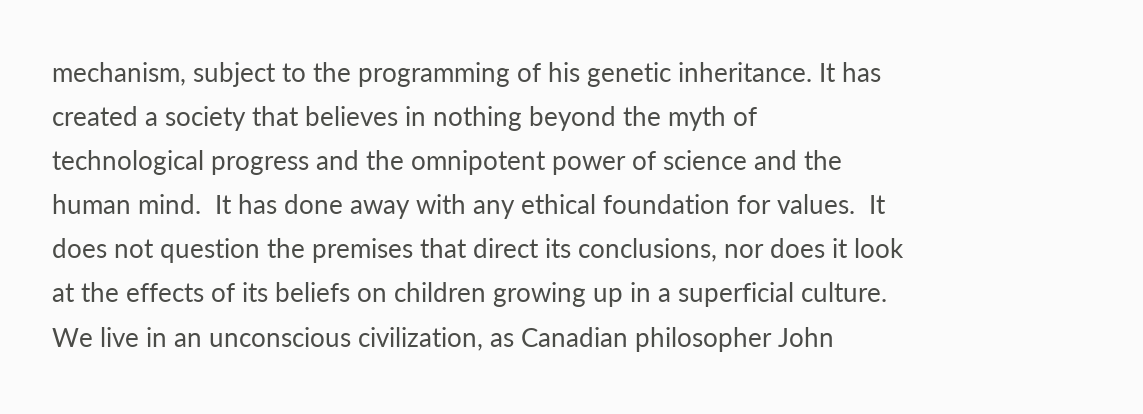mechanism, subject to the programming of his genetic inheritance. It has created a society that believes in nothing beyond the myth of technological progress and the omnipotent power of science and the human mind.  It has done away with any ethical foundation for values.  It does not question the premises that direct its conclusions, nor does it look at the effects of its beliefs on children growing up in a superficial culture. We live in an unconscious civilization, as Canadian philosopher John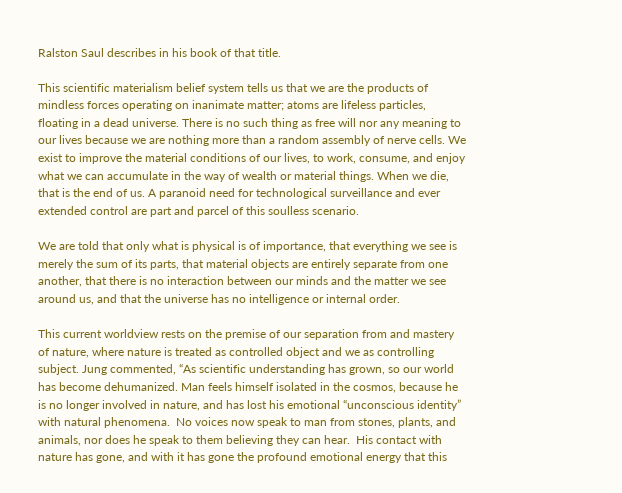Ralston Saul describes in his book of that title.

This scientific materialism belief system tells us that we are the products of mindless forces operating on inanimate matter; atoms are lifeless particles, floating in a dead universe. There is no such thing as free will nor any meaning to our lives because we are nothing more than a random assembly of nerve cells. We exist to improve the material conditions of our lives, to work, consume, and enjoy what we can accumulate in the way of wealth or material things. When we die, that is the end of us. A paranoid need for technological surveillance and ever extended control are part and parcel of this soulless scenario.

We are told that only what is physical is of importance, that everything we see is merely the sum of its parts, that material objects are entirely separate from one another, that there is no interaction between our minds and the matter we see around us, and that the universe has no intelligence or internal order.

This current worldview rests on the premise of our separation from and mastery of nature, where nature is treated as controlled object and we as controlling subject. Jung commented, “As scientific understanding has grown, so our world has become dehumanized. Man feels himself isolated in the cosmos, because he is no longer involved in nature, and has lost his emotional “unconscious identity” with natural phenomena.  No voices now speak to man from stones, plants, and animals, nor does he speak to them believing they can hear.  His contact with nature has gone, and with it has gone the profound emotional energy that this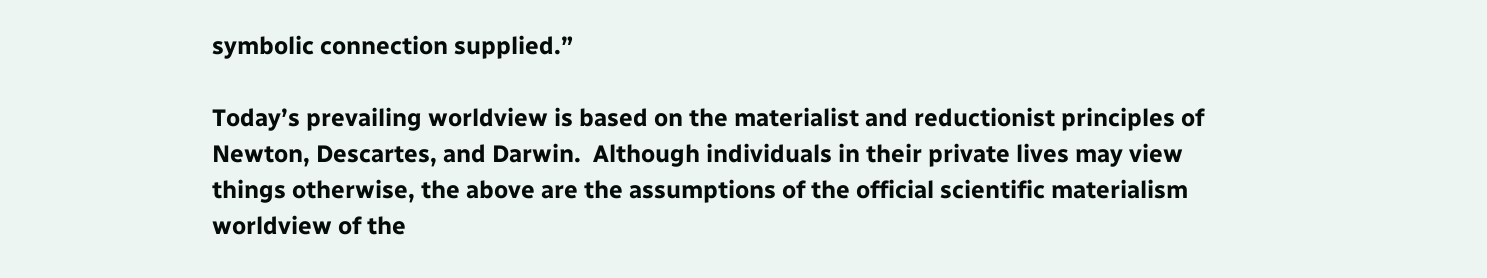symbolic connection supplied.”

Today’s prevailing worldview is based on the materialist and reductionist principles of Newton, Descartes, and Darwin.  Although individuals in their private lives may view things otherwise, the above are the assumptions of the official scientific materialism worldview of the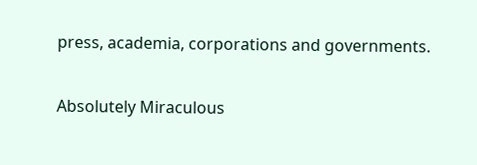press, academia, corporations and governments.

Absolutely Miraculous